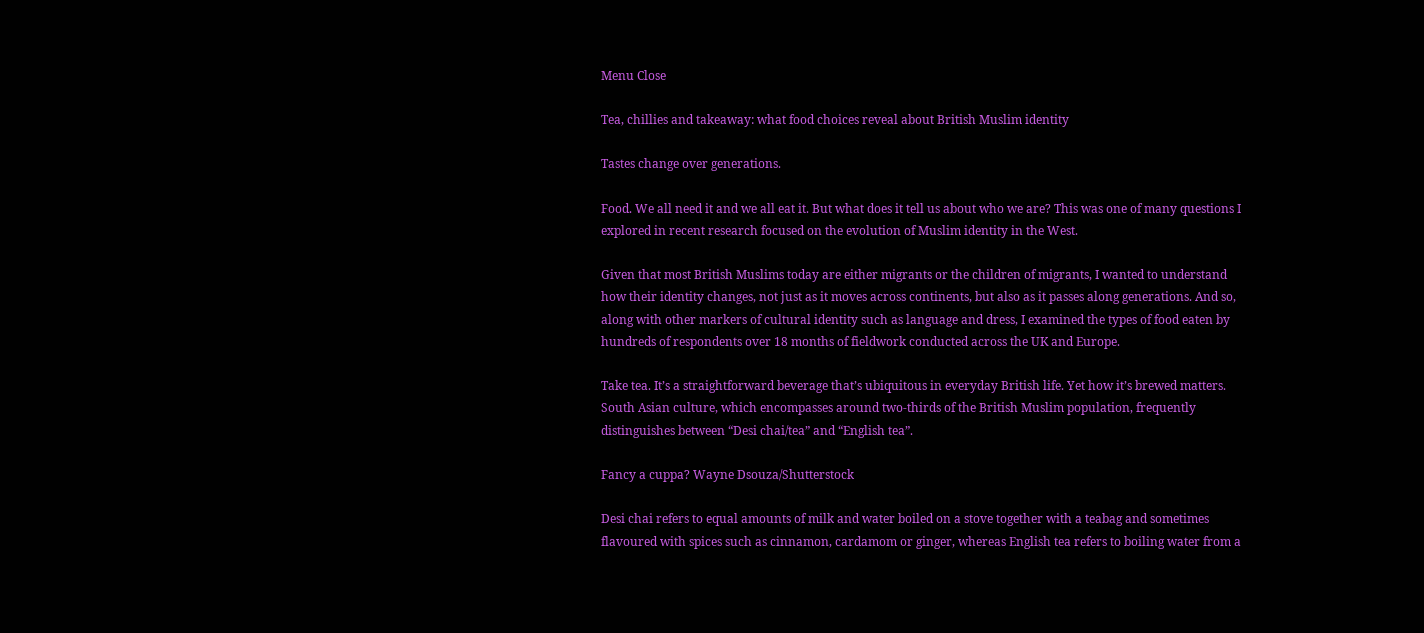Menu Close

Tea, chillies and takeaway: what food choices reveal about British Muslim identity

Tastes change over generations.

Food. We all need it and we all eat it. But what does it tell us about who we are? This was one of many questions I explored in recent research focused on the evolution of Muslim identity in the West.

Given that most British Muslims today are either migrants or the children of migrants, I wanted to understand how their identity changes, not just as it moves across continents, but also as it passes along generations. And so, along with other markers of cultural identity such as language and dress, I examined the types of food eaten by hundreds of respondents over 18 months of fieldwork conducted across the UK and Europe.

Take tea. It’s a straightforward beverage that’s ubiquitous in everyday British life. Yet how it’s brewed matters. South Asian culture, which encompasses around two-thirds of the British Muslim population, frequently distinguishes between “Desi chai/tea” and “English tea”.

Fancy a cuppa? Wayne Dsouza/Shutterstock

Desi chai refers to equal amounts of milk and water boiled on a stove together with a teabag and sometimes flavoured with spices such as cinnamon, cardamom or ginger, whereas English tea refers to boiling water from a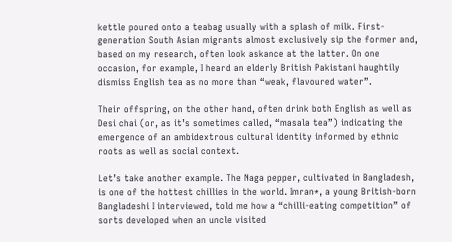kettle poured onto a teabag usually with a splash of milk. First-generation South Asian migrants almost exclusively sip the former and, based on my research, often look askance at the latter. On one occasion, for example, I heard an elderly British Pakistani haughtily dismiss English tea as no more than “weak, flavoured water”.

Their offspring, on the other hand, often drink both English as well as Desi chai (or, as it’s sometimes called, “masala tea”) indicating the emergence of an ambidextrous cultural identity informed by ethnic roots as well as social context.

Let’s take another example. The Naga pepper, cultivated in Bangladesh, is one of the hottest chillies in the world. Imran*, a young British-born Bangladeshi I interviewed, told me how a “chilli-eating competition” of sorts developed when an uncle visited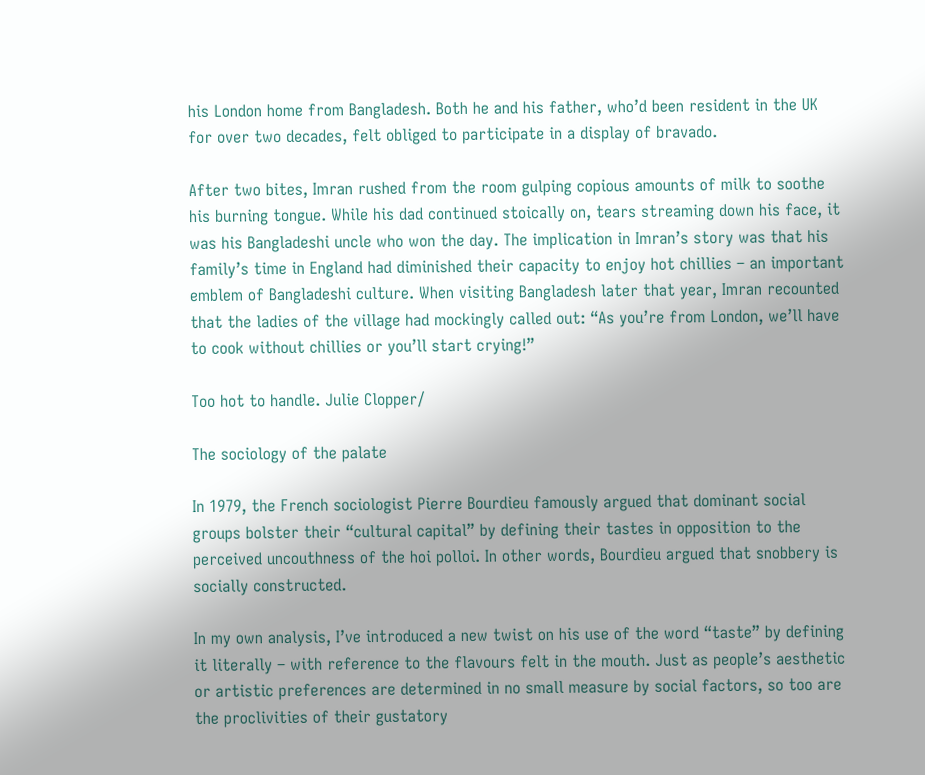his London home from Bangladesh. Both he and his father, who’d been resident in the UK for over two decades, felt obliged to participate in a display of bravado.

After two bites, Imran rushed from the room gulping copious amounts of milk to soothe his burning tongue. While his dad continued stoically on, tears streaming down his face, it was his Bangladeshi uncle who won the day. The implication in Imran’s story was that his family’s time in England had diminished their capacity to enjoy hot chillies – an important emblem of Bangladeshi culture. When visiting Bangladesh later that year, Imran recounted that the ladies of the village had mockingly called out: “As you’re from London, we’ll have to cook without chillies or you’ll start crying!”

Too hot to handle. Julie Clopper/

The sociology of the palate

In 1979, the French sociologist Pierre Bourdieu famously argued that dominant social groups bolster their “cultural capital” by defining their tastes in opposition to the perceived uncouthness of the hoi polloi. In other words, Bourdieu argued that snobbery is socially constructed.

In my own analysis, I’ve introduced a new twist on his use of the word “taste” by defining it literally – with reference to the flavours felt in the mouth. Just as people’s aesthetic or artistic preferences are determined in no small measure by social factors, so too are the proclivities of their gustatory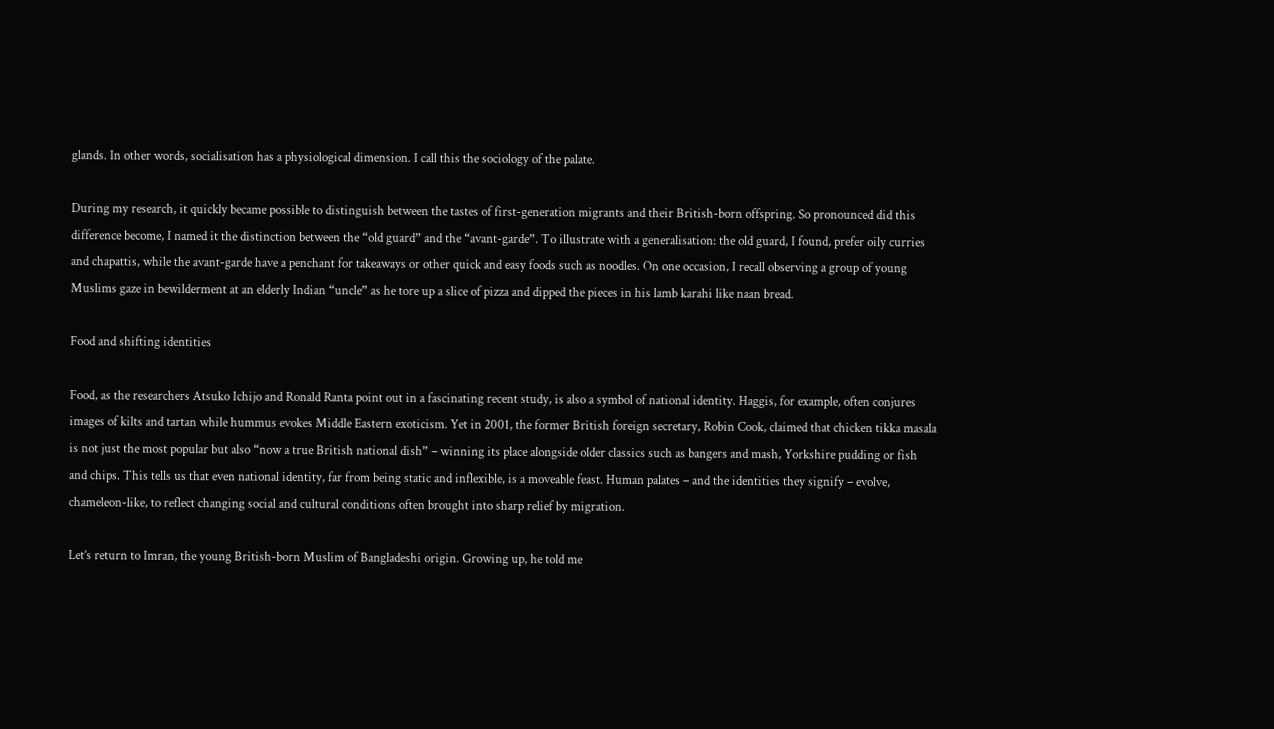glands. In other words, socialisation has a physiological dimension. I call this the sociology of the palate.

During my research, it quickly became possible to distinguish between the tastes of first-generation migrants and their British-born offspring. So pronounced did this difference become, I named it the distinction between the “old guard” and the “avant-garde”. To illustrate with a generalisation: the old guard, I found, prefer oily curries and chapattis, while the avant-garde have a penchant for takeaways or other quick and easy foods such as noodles. On one occasion, I recall observing a group of young Muslims gaze in bewilderment at an elderly Indian “uncle” as he tore up a slice of pizza and dipped the pieces in his lamb karahi like naan bread.

Food and shifting identities

Food, as the researchers Atsuko Ichijo and Ronald Ranta point out in a fascinating recent study, is also a symbol of national identity. Haggis, for example, often conjures images of kilts and tartan while hummus evokes Middle Eastern exoticism. Yet in 2001, the former British foreign secretary, Robin Cook, claimed that chicken tikka masala is not just the most popular but also “now a true British national dish” – winning its place alongside older classics such as bangers and mash, Yorkshire pudding or fish and chips. This tells us that even national identity, far from being static and inflexible, is a moveable feast. Human palates – and the identities they signify – evolve, chameleon-like, to reflect changing social and cultural conditions often brought into sharp relief by migration.

Let’s return to Imran, the young British-born Muslim of Bangladeshi origin. Growing up, he told me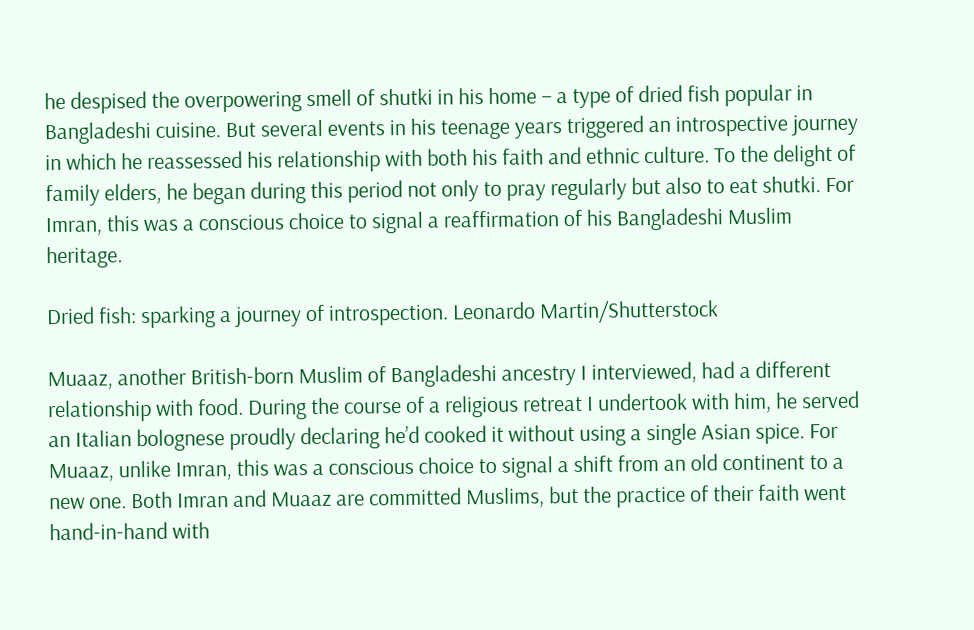he despised the overpowering smell of shutki in his home – a type of dried fish popular in Bangladeshi cuisine. But several events in his teenage years triggered an introspective journey in which he reassessed his relationship with both his faith and ethnic culture. To the delight of family elders, he began during this period not only to pray regularly but also to eat shutki. For Imran, this was a conscious choice to signal a reaffirmation of his Bangladeshi Muslim heritage.

Dried fish: sparking a journey of introspection. Leonardo Martin/Shutterstock

Muaaz, another British-born Muslim of Bangladeshi ancestry I interviewed, had a different relationship with food. During the course of a religious retreat I undertook with him, he served an Italian bolognese proudly declaring he’d cooked it without using a single Asian spice. For Muaaz, unlike Imran, this was a conscious choice to signal a shift from an old continent to a new one. Both Imran and Muaaz are committed Muslims, but the practice of their faith went hand-in-hand with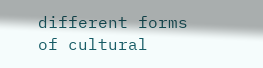different forms of cultural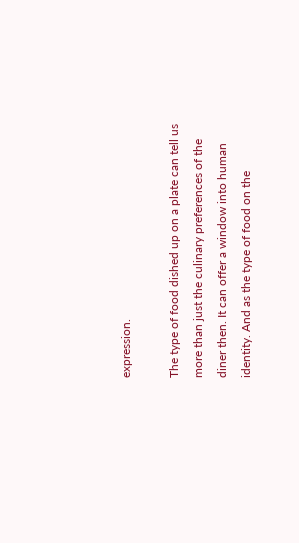expression.

The type of food dished up on a plate can tell us more than just the culinary preferences of the diner then. It can offer a window into human identity. And as the type of food on the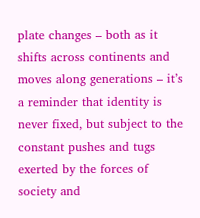plate changes – both as it shifts across continents and moves along generations – it’s a reminder that identity is never fixed, but subject to the constant pushes and tugs exerted by the forces of society and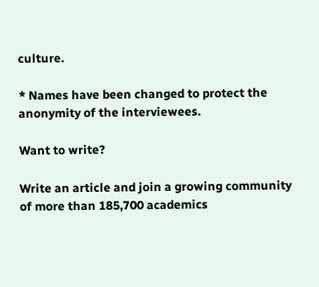culture.

* Names have been changed to protect the anonymity of the interviewees.

Want to write?

Write an article and join a growing community of more than 185,700 academics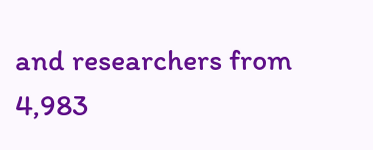and researchers from 4,983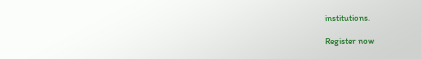institutions.

Register now